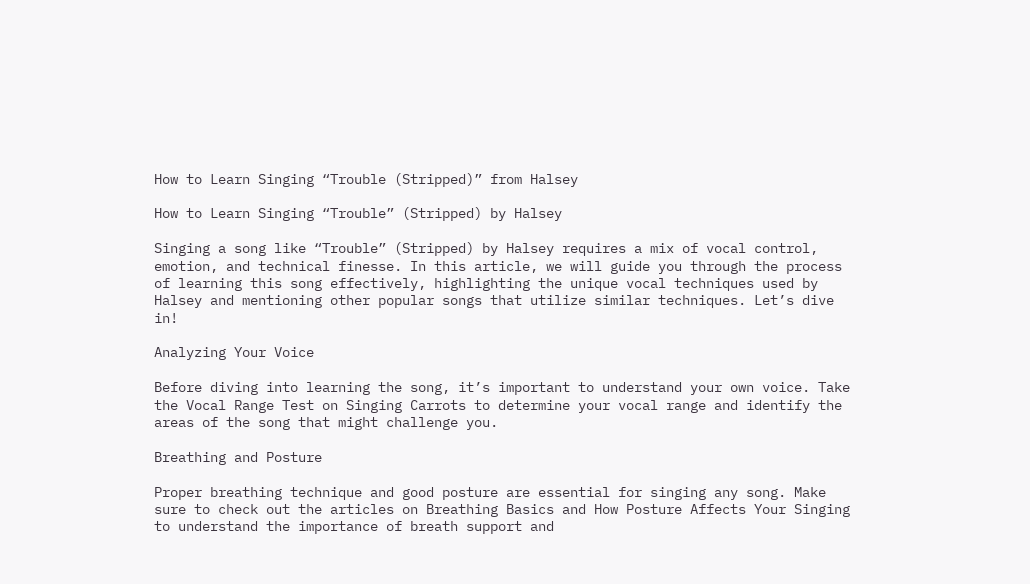How to Learn Singing “Trouble (Stripped)” from Halsey

How to Learn Singing “Trouble” (Stripped) by Halsey

Singing a song like “Trouble” (Stripped) by Halsey requires a mix of vocal control, emotion, and technical finesse. In this article, we will guide you through the process of learning this song effectively, highlighting the unique vocal techniques used by Halsey and mentioning other popular songs that utilize similar techniques. Let’s dive in!

Analyzing Your Voice

Before diving into learning the song, it’s important to understand your own voice. Take the Vocal Range Test on Singing Carrots to determine your vocal range and identify the areas of the song that might challenge you.

Breathing and Posture

Proper breathing technique and good posture are essential for singing any song. Make sure to check out the articles on Breathing Basics and How Posture Affects Your Singing to understand the importance of breath support and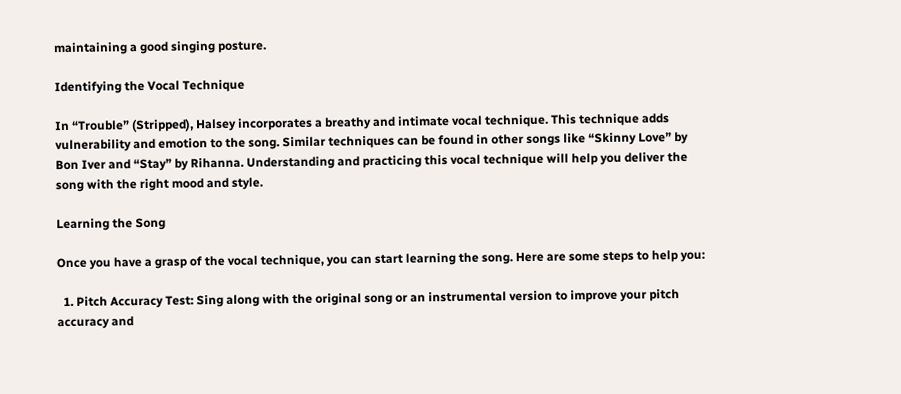maintaining a good singing posture.

Identifying the Vocal Technique

In “Trouble” (Stripped), Halsey incorporates a breathy and intimate vocal technique. This technique adds vulnerability and emotion to the song. Similar techniques can be found in other songs like “Skinny Love” by Bon Iver and “Stay” by Rihanna. Understanding and practicing this vocal technique will help you deliver the song with the right mood and style.

Learning the Song

Once you have a grasp of the vocal technique, you can start learning the song. Here are some steps to help you:

  1. Pitch Accuracy Test: Sing along with the original song or an instrumental version to improve your pitch accuracy and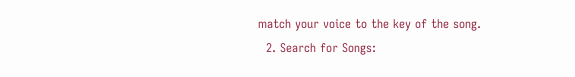match your voice to the key of the song.
  2. Search for Songs: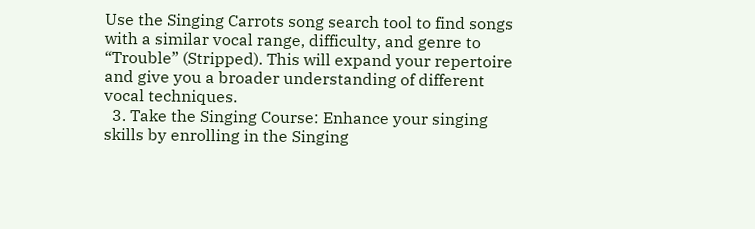Use the Singing Carrots song search tool to find songs with a similar vocal range, difficulty, and genre to “Trouble” (Stripped). This will expand your repertoire and give you a broader understanding of different vocal techniques.
  3. Take the Singing Course: Enhance your singing skills by enrolling in the Singing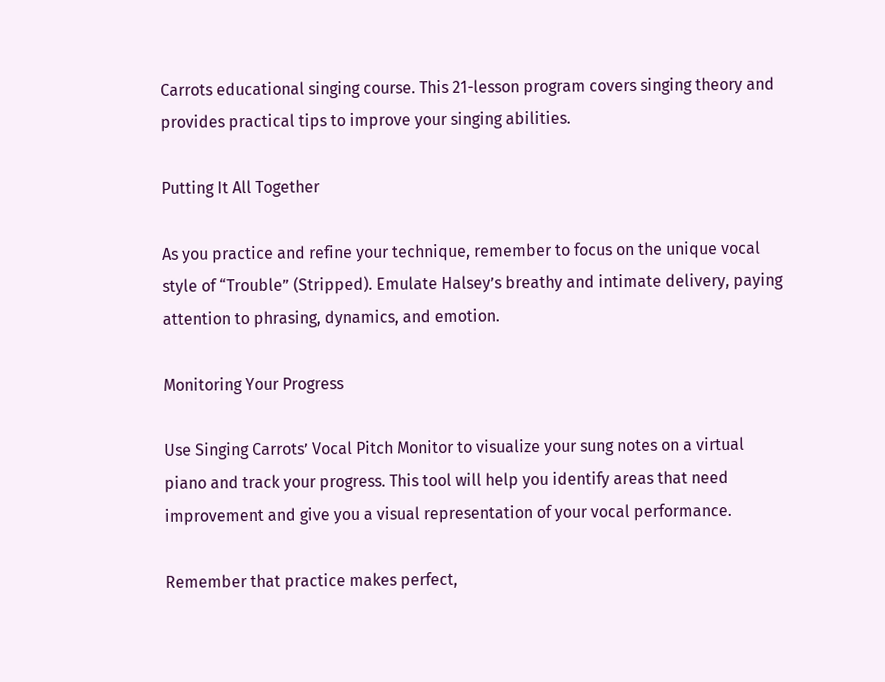Carrots educational singing course. This 21-lesson program covers singing theory and provides practical tips to improve your singing abilities.

Putting It All Together

As you practice and refine your technique, remember to focus on the unique vocal style of “Trouble” (Stripped). Emulate Halsey’s breathy and intimate delivery, paying attention to phrasing, dynamics, and emotion.

Monitoring Your Progress

Use Singing Carrots’ Vocal Pitch Monitor to visualize your sung notes on a virtual piano and track your progress. This tool will help you identify areas that need improvement and give you a visual representation of your vocal performance.

Remember that practice makes perfect,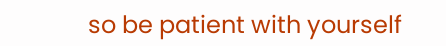so be patient with yourself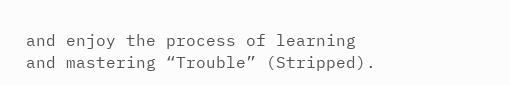and enjoy the process of learning and mastering “Trouble” (Stripped).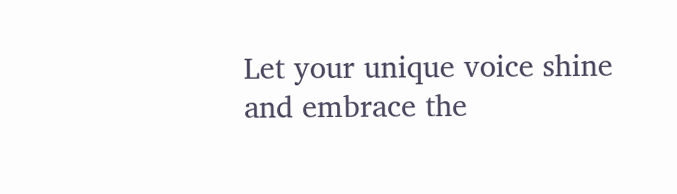Let your unique voice shine and embrace the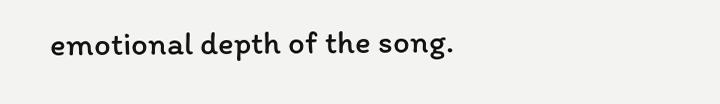emotional depth of the song.